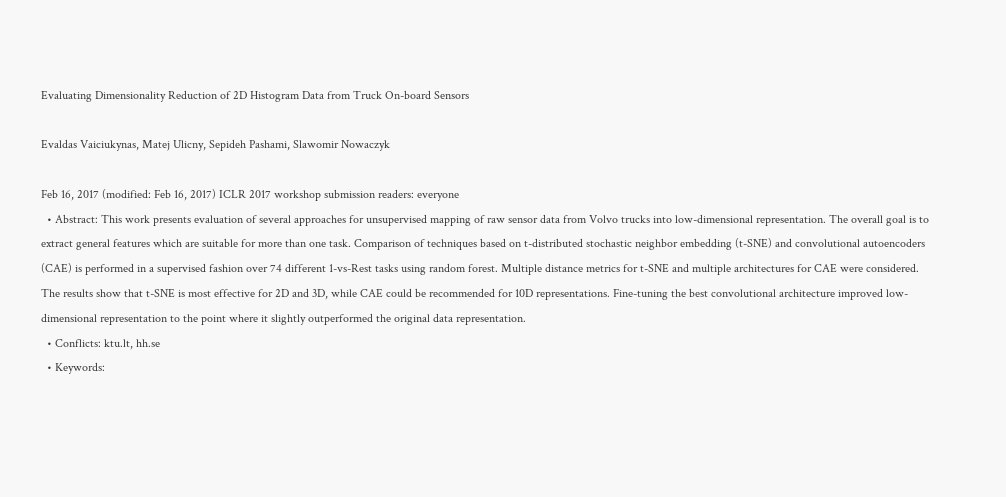Evaluating Dimensionality Reduction of 2D Histogram Data from Truck On-board Sensors

Evaldas Vaiciukynas, Matej Ulicny, Sepideh Pashami, Slawomir Nowaczyk

Feb 16, 2017 (modified: Feb 16, 2017) ICLR 2017 workshop submission readers: everyone
  • Abstract: This work presents evaluation of several approaches for unsupervised mapping of raw sensor data from Volvo trucks into low-dimensional representation. The overall goal is to extract general features which are suitable for more than one task. Comparison of techniques based on t-distributed stochastic neighbor embedding (t-SNE) and convolutional autoencoders (CAE) is performed in a supervised fashion over 74 different 1-vs-Rest tasks using random forest. Multiple distance metrics for t-SNE and multiple architectures for CAE were considered. The results show that t-SNE is most effective for 2D and 3D, while CAE could be recommended for 10D representations. Fine-tuning the best convolutional architecture improved low-dimensional representation to the point where it slightly outperformed the original data representation.
  • Conflicts: ktu.lt, hh.se
  • Keywords: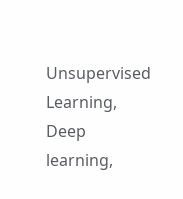Unsupervised Learning, Deep learning,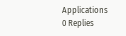Applications
0 Replies